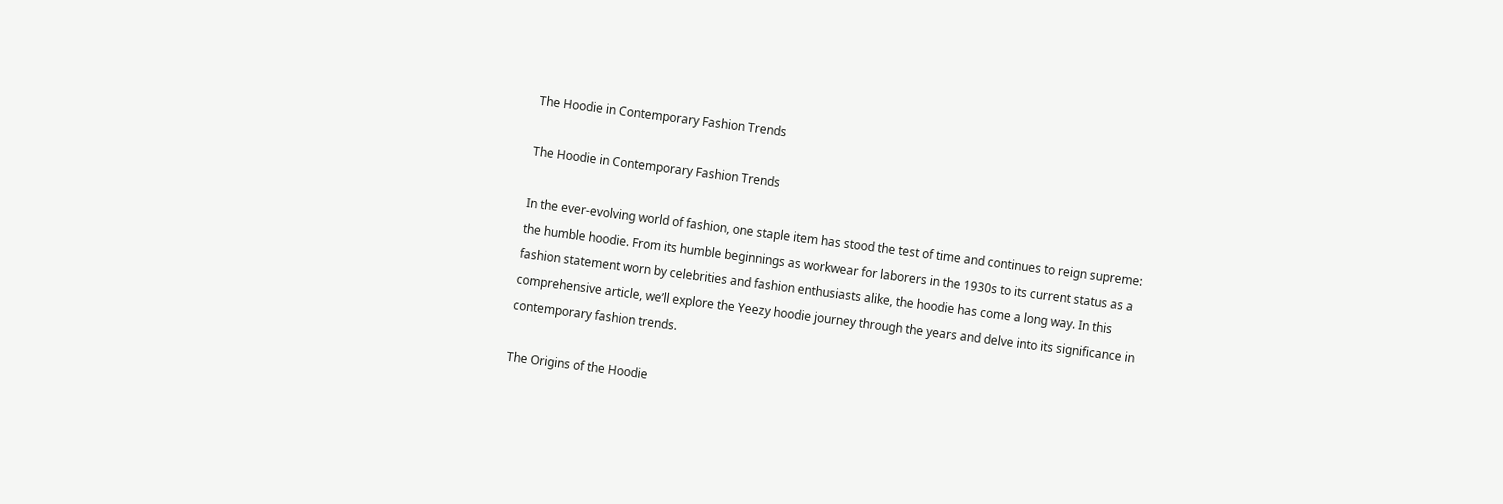The Hoodie in Contemporary Fashion Trends

The Hoodie in Contemporary Fashion Trends

In the ever-evolving world of fashion, one staple item has stood the test of time and continues to reign supreme: the humble hoodie. From its humble beginnings as workwear for laborers in the 1930s to its current status as a fashion statement worn by celebrities and fashion enthusiasts alike, the hoodie has come a long way. In this comprehensive article, we’ll explore the Yeezy hoodie journey through the years and delve into its significance in contemporary fashion trends.

The Origins of the Hoodie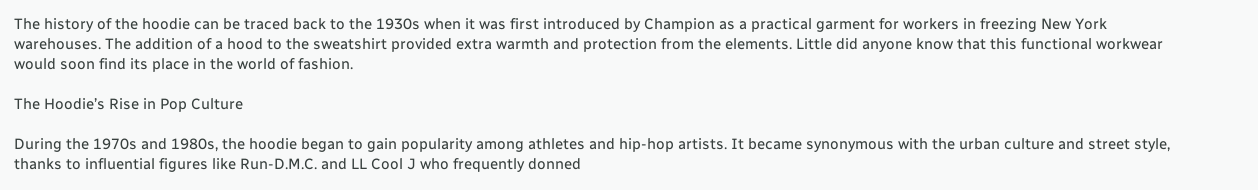The history of the hoodie can be traced back to the 1930s when it was first introduced by Champion as a practical garment for workers in freezing New York warehouses. The addition of a hood to the sweatshirt provided extra warmth and protection from the elements. Little did anyone know that this functional workwear would soon find its place in the world of fashion.

The Hoodie’s Rise in Pop Culture

During the 1970s and 1980s, the hoodie began to gain popularity among athletes and hip-hop artists. It became synonymous with the urban culture and street style, thanks to influential figures like Run-D.M.C. and LL Cool J who frequently donned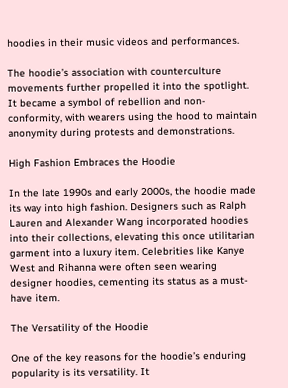hoodies in their music videos and performances.

The hoodie’s association with counterculture movements further propelled it into the spotlight. It became a symbol of rebellion and non-conformity, with wearers using the hood to maintain anonymity during protests and demonstrations.

High Fashion Embraces the Hoodie

In the late 1990s and early 2000s, the hoodie made its way into high fashion. Designers such as Ralph Lauren and Alexander Wang incorporated hoodies into their collections, elevating this once utilitarian garment into a luxury item. Celebrities like Kanye West and Rihanna were often seen wearing designer hoodies, cementing its status as a must-have item.

The Versatility of the Hoodie

One of the key reasons for the hoodie’s enduring popularity is its versatility. It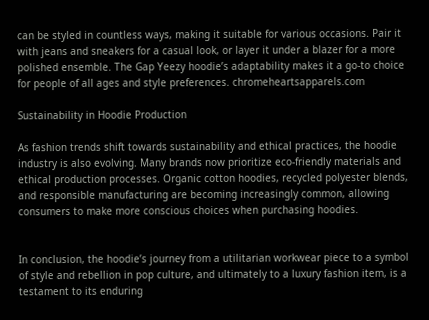can be styled in countless ways, making it suitable for various occasions. Pair it with jeans and sneakers for a casual look, or layer it under a blazer for a more polished ensemble. The Gap Yeezy hoodie’s adaptability makes it a go-to choice for people of all ages and style preferences. chromeheartsapparels.com

Sustainability in Hoodie Production

As fashion trends shift towards sustainability and ethical practices, the hoodie industry is also evolving. Many brands now prioritize eco-friendly materials and ethical production processes. Organic cotton hoodies, recycled polyester blends, and responsible manufacturing are becoming increasingly common, allowing consumers to make more conscious choices when purchasing hoodies.


In conclusion, the hoodie’s journey from a utilitarian workwear piece to a symbol of style and rebellion in pop culture, and ultimately to a luxury fashion item, is a testament to its enduring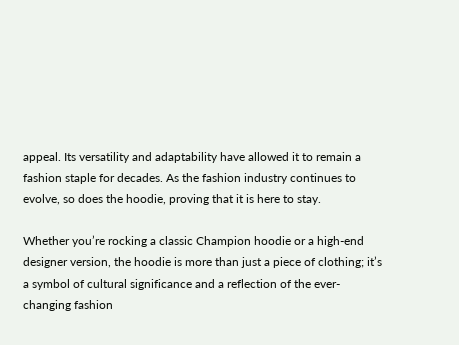appeal. Its versatility and adaptability have allowed it to remain a fashion staple for decades. As the fashion industry continues to evolve, so does the hoodie, proving that it is here to stay.

Whether you’re rocking a classic Champion hoodie or a high-end designer version, the hoodie is more than just a piece of clothing; it’s a symbol of cultural significance and a reflection of the ever-changing fashion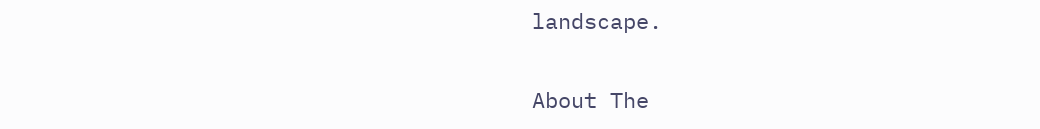landscape.

About The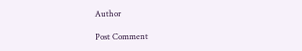Author

Post Comment